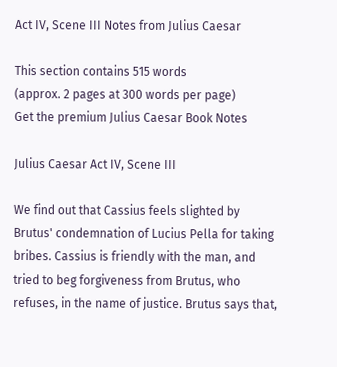Act IV, Scene III Notes from Julius Caesar

This section contains 515 words
(approx. 2 pages at 300 words per page)
Get the premium Julius Caesar Book Notes

Julius Caesar Act IV, Scene III

We find out that Cassius feels slighted by Brutus' condemnation of Lucius Pella for taking bribes. Cassius is friendly with the man, and tried to beg forgiveness from Brutus, who refuses, in the name of justice. Brutus says that,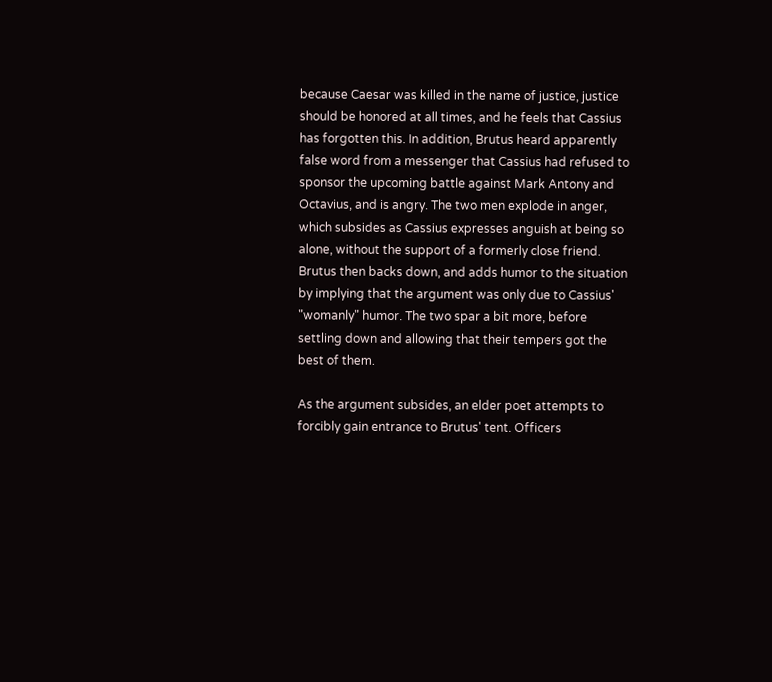because Caesar was killed in the name of justice, justice should be honored at all times, and he feels that Cassius has forgotten this. In addition, Brutus heard apparently false word from a messenger that Cassius had refused to sponsor the upcoming battle against Mark Antony and Octavius, and is angry. The two men explode in anger, which subsides as Cassius expresses anguish at being so alone, without the support of a formerly close friend. Brutus then backs down, and adds humor to the situation by implying that the argument was only due to Cassius' "womanly" humor. The two spar a bit more, before settling down and allowing that their tempers got the best of them.

As the argument subsides, an elder poet attempts to forcibly gain entrance to Brutus' tent. Officers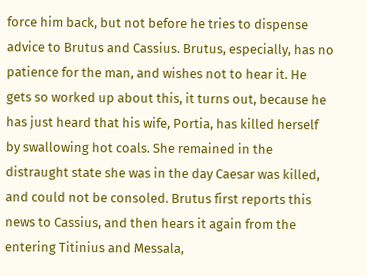force him back, but not before he tries to dispense advice to Brutus and Cassius. Brutus, especially, has no patience for the man, and wishes not to hear it. He gets so worked up about this, it turns out, because he has just heard that his wife, Portia, has killed herself by swallowing hot coals. She remained in the distraught state she was in the day Caesar was killed, and could not be consoled. Brutus first reports this news to Cassius, and then hears it again from the entering Titinius and Messala,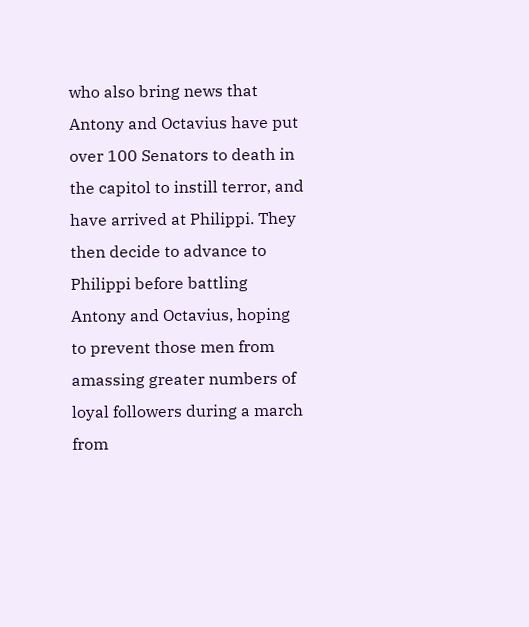who also bring news that Antony and Octavius have put over 100 Senators to death in the capitol to instill terror, and have arrived at Philippi. They then decide to advance to Philippi before battling Antony and Octavius, hoping to prevent those men from amassing greater numbers of loyal followers during a march from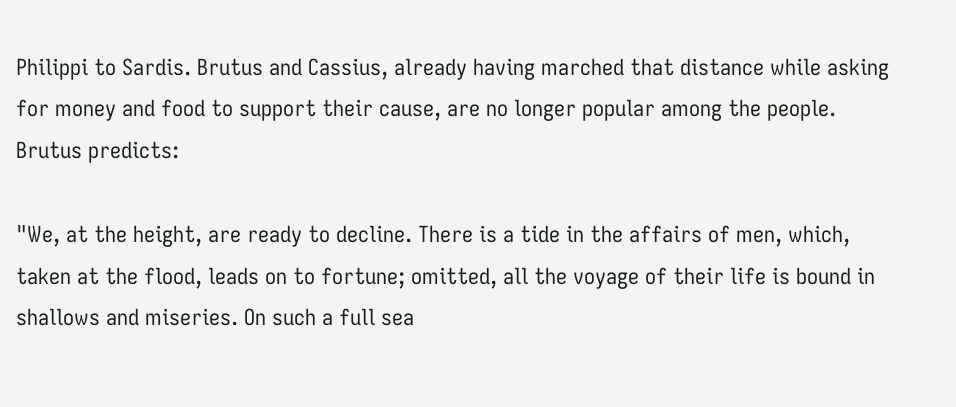Philippi to Sardis. Brutus and Cassius, already having marched that distance while asking for money and food to support their cause, are no longer popular among the people. Brutus predicts:

"We, at the height, are ready to decline. There is a tide in the affairs of men, which, taken at the flood, leads on to fortune; omitted, all the voyage of their life is bound in shallows and miseries. On such a full sea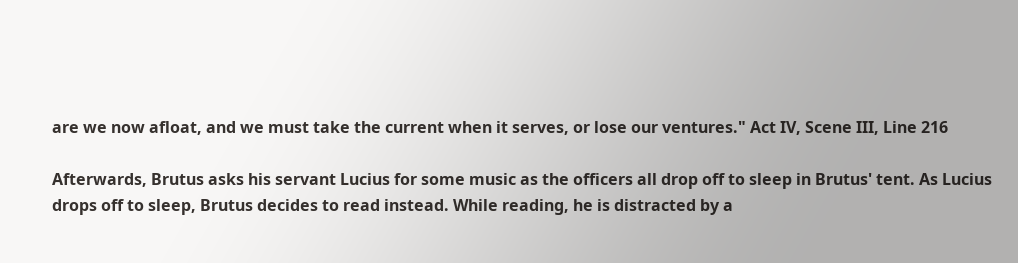are we now afloat, and we must take the current when it serves, or lose our ventures." Act IV, Scene III, Line 216

Afterwards, Brutus asks his servant Lucius for some music as the officers all drop off to sleep in Brutus' tent. As Lucius drops off to sleep, Brutus decides to read instead. While reading, he is distracted by a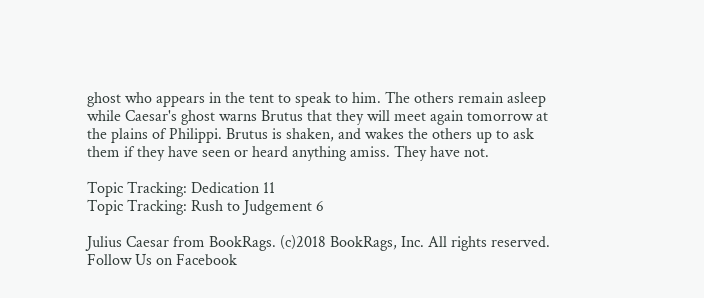ghost who appears in the tent to speak to him. The others remain asleep while Caesar's ghost warns Brutus that they will meet again tomorrow at the plains of Philippi. Brutus is shaken, and wakes the others up to ask them if they have seen or heard anything amiss. They have not.

Topic Tracking: Dedication 11
Topic Tracking: Rush to Judgement 6

Julius Caesar from BookRags. (c)2018 BookRags, Inc. All rights reserved.
Follow Us on Facebook